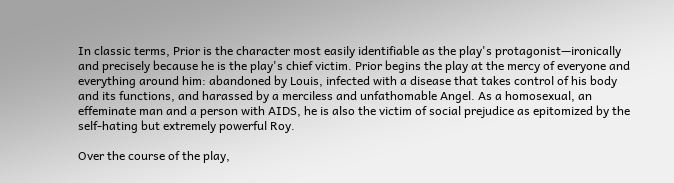In classic terms, Prior is the character most easily identifiable as the play's protagonist—ironically and precisely because he is the play's chief victim. Prior begins the play at the mercy of everyone and everything around him: abandoned by Louis, infected with a disease that takes control of his body and its functions, and harassed by a merciless and unfathomable Angel. As a homosexual, an effeminate man and a person with AIDS, he is also the victim of social prejudice as epitomized by the self-hating but extremely powerful Roy.

Over the course of the play,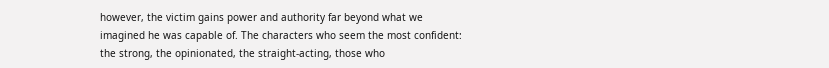however, the victim gains power and authority far beyond what we imagined he was capable of. The characters who seem the most confident: the strong, the opinionated, the straight-acting, those who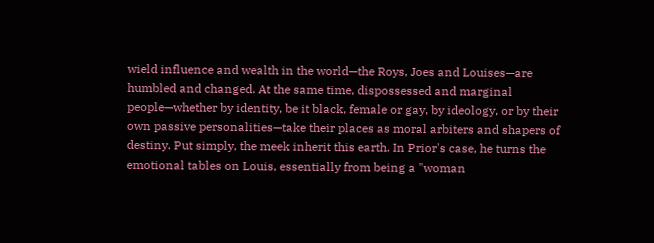wield influence and wealth in the world—the Roys, Joes and Louises—are humbled and changed. At the same time, dispossessed and marginal people—whether by identity, be it black, female or gay, by ideology, or by their own passive personalities—take their places as moral arbiters and shapers of destiny. Put simply, the meek inherit this earth. In Prior's case, he turns the emotional tables on Louis, essentially from being a "woman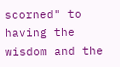scorned" to having the wisdom and the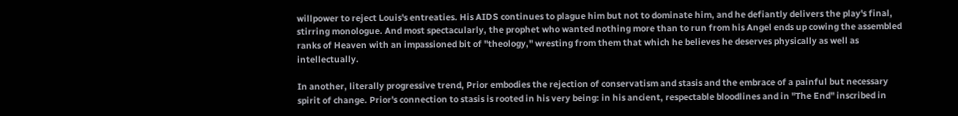willpower to reject Louis's entreaties. His AIDS continues to plague him but not to dominate him, and he defiantly delivers the play's final, stirring monologue. And most spectacularly, the prophet who wanted nothing more than to run from his Angel ends up cowing the assembled ranks of Heaven with an impassioned bit of "theology," wresting from them that which he believes he deserves physically as well as intellectually.

In another, literally progressive trend, Prior embodies the rejection of conservatism and stasis and the embrace of a painful but necessary spirit of change. Prior's connection to stasis is rooted in his very being: in his ancient, respectable bloodlines and in "The End" inscribed in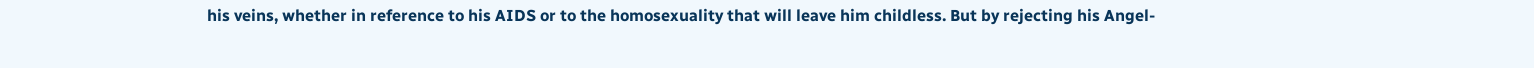his veins, whether in reference to his AIDS or to the homosexuality that will leave him childless. But by rejecting his Angel-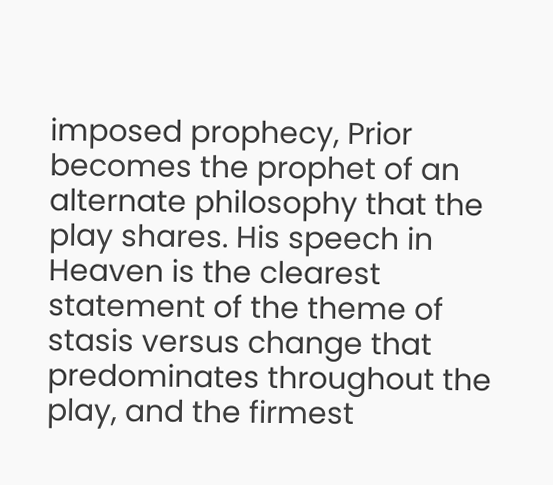imposed prophecy, Prior becomes the prophet of an alternate philosophy that the play shares. His speech in Heaven is the clearest statement of the theme of stasis versus change that predominates throughout the play, and the firmest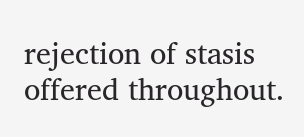rejection of stasis offered throughout.